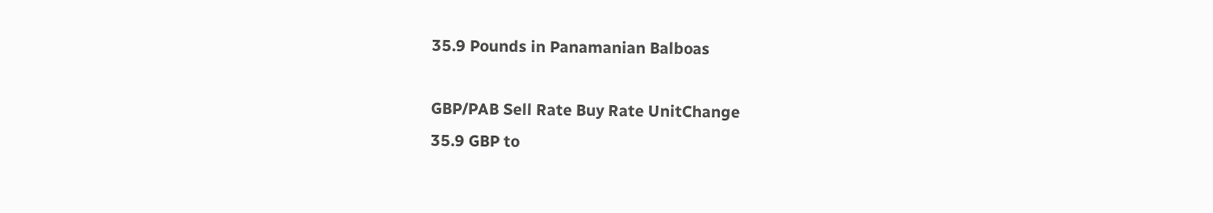35.9 Pounds in Panamanian Balboas

GBP/PAB Sell Rate Buy Rate UnitChange
35.9 GBP to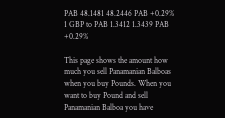PAB 48.1481 48.2446 PAB +0.29%
1 GBP to PAB 1.3412 1.3439 PAB +0.29%

This page shows the amount how much you sell Panamanian Balboas when you buy Pounds. When you want to buy Pound and sell Panamanian Balboa you have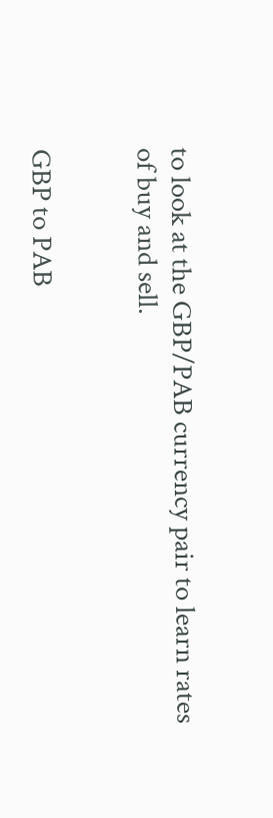to look at the GBP/PAB currency pair to learn rates of buy and sell.


GBP to PAB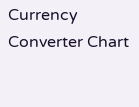Currency Converter Chart